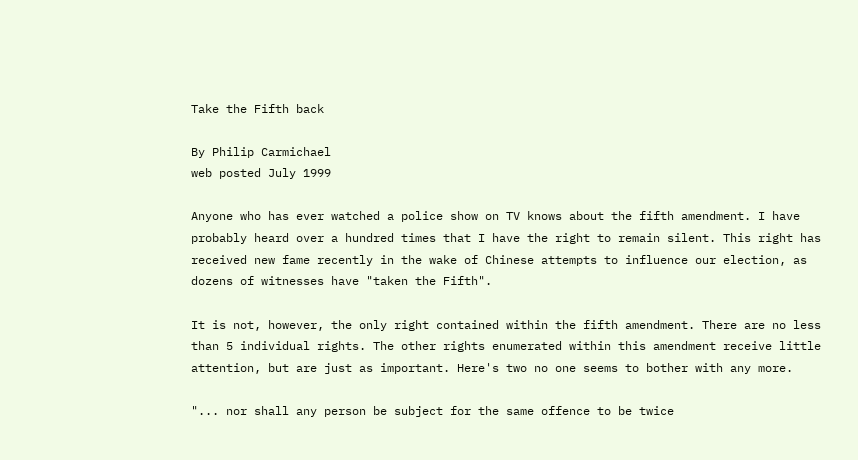Take the Fifth back

By Philip Carmichael
web posted July 1999

Anyone who has ever watched a police show on TV knows about the fifth amendment. I have probably heard over a hundred times that I have the right to remain silent. This right has received new fame recently in the wake of Chinese attempts to influence our election, as dozens of witnesses have "taken the Fifth".

It is not, however, the only right contained within the fifth amendment. There are no less than 5 individual rights. The other rights enumerated within this amendment receive little attention, but are just as important. Here's two no one seems to bother with any more.

"... nor shall any person be subject for the same offence to be twice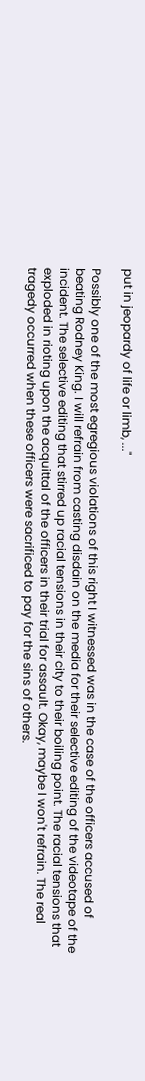put in jeopardy of life or limb, ..."

Possibly one of the most egregious violations of this right I witnessed was in the case of the officers accused of beating Rodney King. I will refrain from casting disdain on the media for their selective editing of the videotape of the incident. The selective editing that stirred up racial tensions in their city to their boiling point. The racial tensions that exploded in rioting upon the acquittal of the officers in their trial for assault. Okay, maybe I won't refrain. The real tragedy occurred when these officers were sacrificed to pay for the sins of others.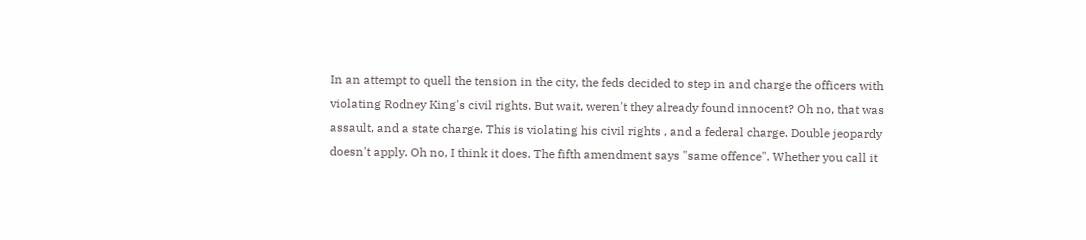In an attempt to quell the tension in the city, the feds decided to step in and charge the officers with violating Rodney King's civil rights. But wait, weren't they already found innocent? Oh no, that was assault, and a state charge. This is violating his civil rights , and a federal charge. Double jeopardy doesn't apply. Oh no, I think it does. The fifth amendment says "same offence". Whether you call it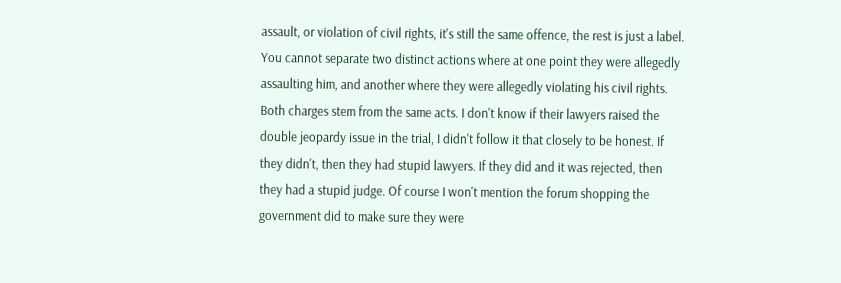assault, or violation of civil rights, it's still the same offence, the rest is just a label. You cannot separate two distinct actions where at one point they were allegedly assaulting him, and another where they were allegedly violating his civil rights. Both charges stem from the same acts. I don't know if their lawyers raised the double jeopardy issue in the trial, I didn't follow it that closely to be honest. If they didn't, then they had stupid lawyers. If they did and it was rejected, then they had a stupid judge. Of course I won't mention the forum shopping the government did to make sure they were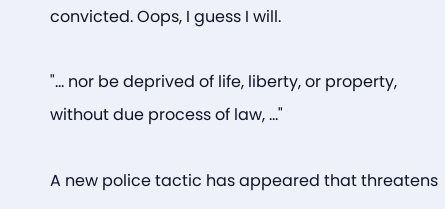convicted. Oops, I guess I will.

"... nor be deprived of life, liberty, or property, without due process of law, ..."

A new police tactic has appeared that threatens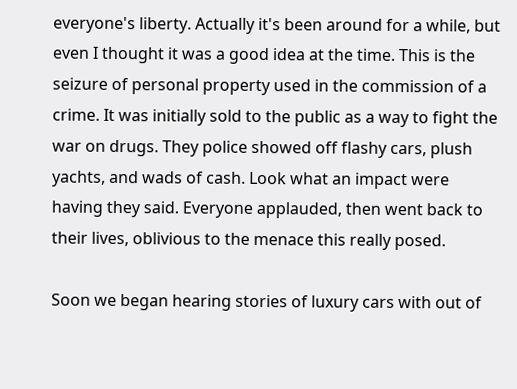everyone's liberty. Actually it's been around for a while, but even I thought it was a good idea at the time. This is the seizure of personal property used in the commission of a crime. It was initially sold to the public as a way to fight the war on drugs. They police showed off flashy cars, plush yachts, and wads of cash. Look what an impact were having they said. Everyone applauded, then went back to their lives, oblivious to the menace this really posed.

Soon we began hearing stories of luxury cars with out of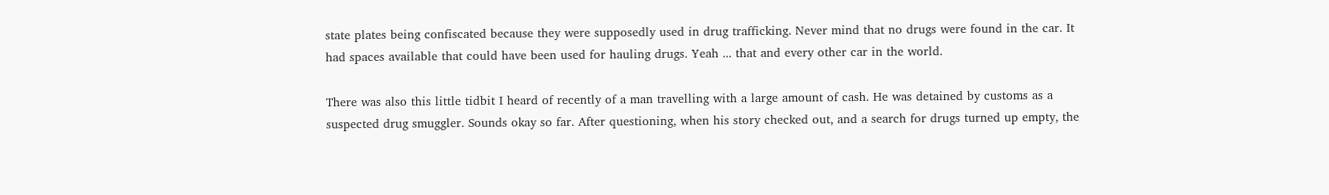state plates being confiscated because they were supposedly used in drug trafficking. Never mind that no drugs were found in the car. It had spaces available that could have been used for hauling drugs. Yeah ... that and every other car in the world.

There was also this little tidbit I heard of recently of a man travelling with a large amount of cash. He was detained by customs as a suspected drug smuggler. Sounds okay so far. After questioning, when his story checked out, and a search for drugs turned up empty, the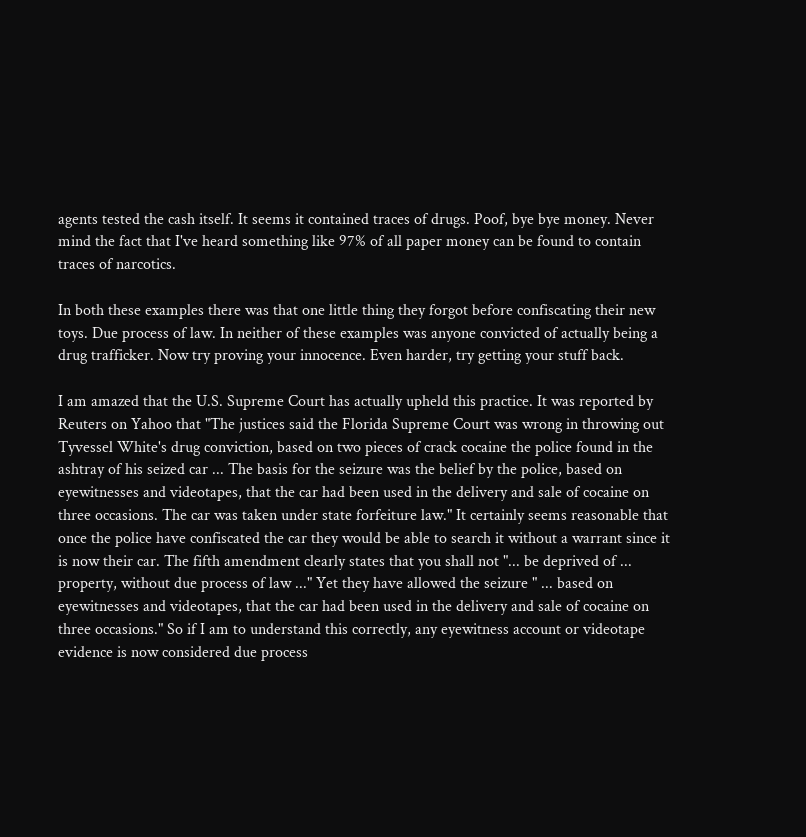agents tested the cash itself. It seems it contained traces of drugs. Poof, bye bye money. Never mind the fact that I've heard something like 97% of all paper money can be found to contain traces of narcotics.

In both these examples there was that one little thing they forgot before confiscating their new toys. Due process of law. In neither of these examples was anyone convicted of actually being a drug trafficker. Now try proving your innocence. Even harder, try getting your stuff back.

I am amazed that the U.S. Supreme Court has actually upheld this practice. It was reported by Reuters on Yahoo that "The justices said the Florida Supreme Court was wrong in throwing out Tyvessel White's drug conviction, based on two pieces of crack cocaine the police found in the ashtray of his seized car ... The basis for the seizure was the belief by the police, based on eyewitnesses and videotapes, that the car had been used in the delivery and sale of cocaine on three occasions. The car was taken under state forfeiture law." It certainly seems reasonable that once the police have confiscated the car they would be able to search it without a warrant since it is now their car. The fifth amendment clearly states that you shall not "... be deprived of ... property, without due process of law ..." Yet they have allowed the seizure " ... based on eyewitnesses and videotapes, that the car had been used in the delivery and sale of cocaine on three occasions." So if I am to understand this correctly, any eyewitness account or videotape evidence is now considered due process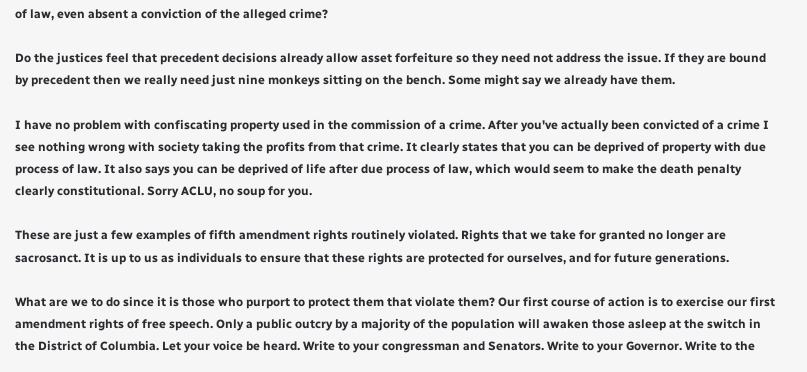of law, even absent a conviction of the alleged crime?

Do the justices feel that precedent decisions already allow asset forfeiture so they need not address the issue. If they are bound by precedent then we really need just nine monkeys sitting on the bench. Some might say we already have them.

I have no problem with confiscating property used in the commission of a crime. After you've actually been convicted of a crime I see nothing wrong with society taking the profits from that crime. It clearly states that you can be deprived of property with due process of law. It also says you can be deprived of life after due process of law, which would seem to make the death penalty clearly constitutional. Sorry ACLU, no soup for you.

These are just a few examples of fifth amendment rights routinely violated. Rights that we take for granted no longer are sacrosanct. It is up to us as individuals to ensure that these rights are protected for ourselves, and for future generations.

What are we to do since it is those who purport to protect them that violate them? Our first course of action is to exercise our first amendment rights of free speech. Only a public outcry by a majority of the population will awaken those asleep at the switch in the District of Columbia. Let your voice be heard. Write to your congressman and Senators. Write to your Governor. Write to the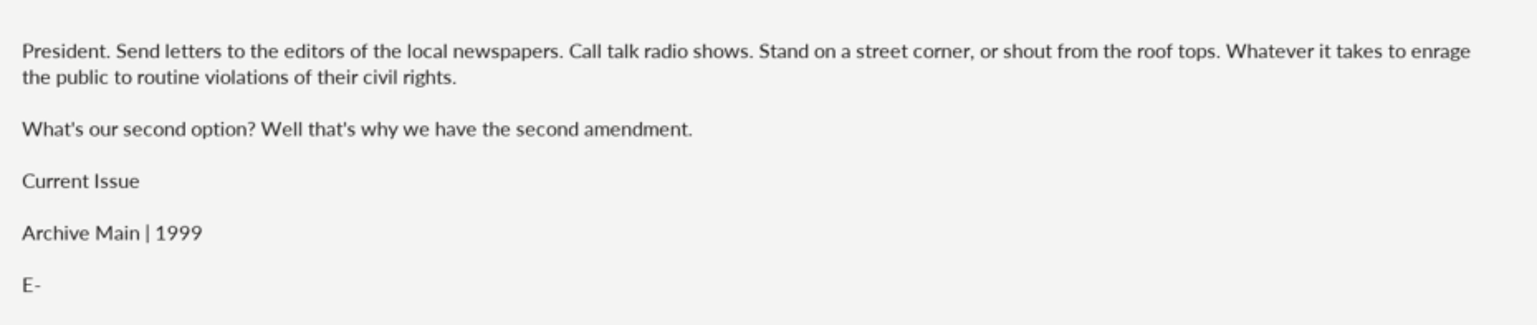President. Send letters to the editors of the local newspapers. Call talk radio shows. Stand on a street corner, or shout from the roof tops. Whatever it takes to enrage the public to routine violations of their civil rights.

What's our second option? Well that's why we have the second amendment.

Current Issue

Archive Main | 1999

E-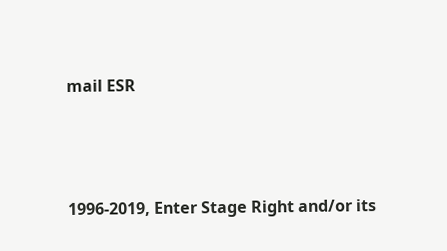mail ESR



1996-2019, Enter Stage Right and/or its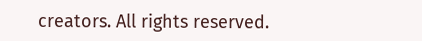creators. All rights reserved.